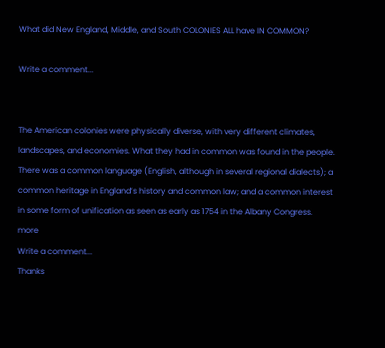What did New England, Middle, and South COLONIES ALL have IN COMMON?

Write a comment...


The American colonies were physically diverse, with very different climates, landscapes, and economies. What they had in common was found in the people. There was a common language (English, although in several regional dialects); a common heritage in England’s history and common law; and a common interest in some form of unification as seen as early as 1754 in the Albany Congress. more
Write a comment...
Thanks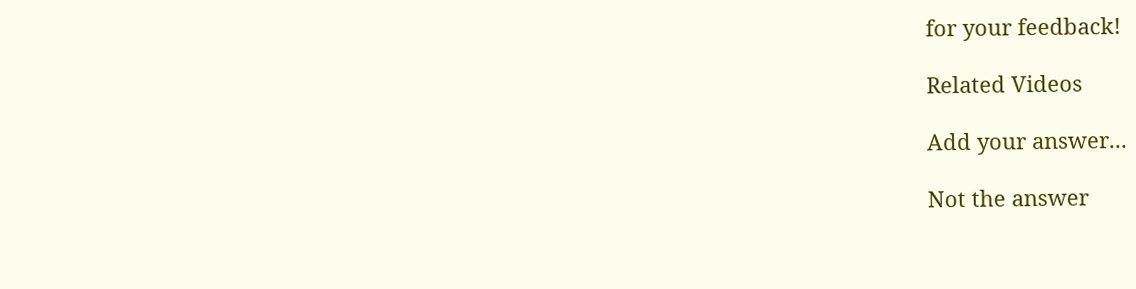for your feedback!

Related Videos

Add your answer...

Not the answer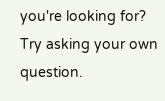you're looking for? Try asking your own question.